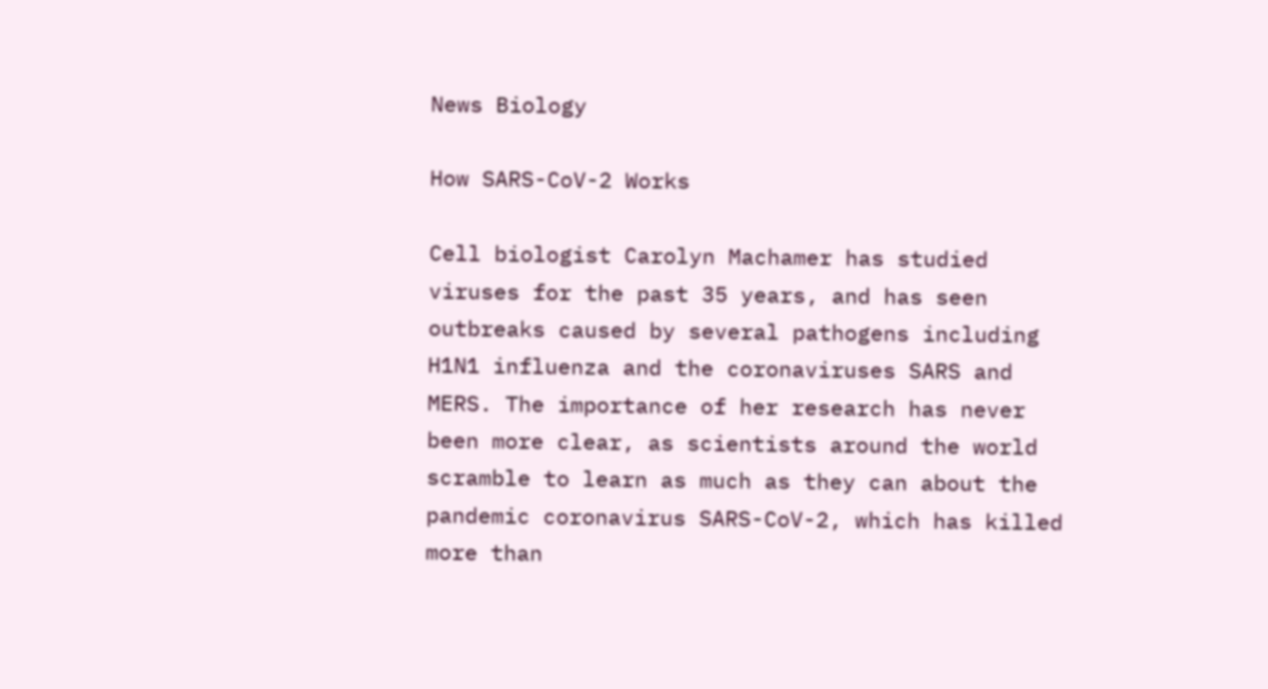News Biology

How SARS-CoV-2 Works

Cell biologist Carolyn Machamer has studied viruses for the past 35 years, and has seen outbreaks caused by several pathogens including H1N1 influenza and the coronaviruses SARS and MERS. The importance of her research has never been more clear, as scientists around the world scramble to learn as much as they can about the pandemic coronavirus SARS-CoV-2, which has killed more than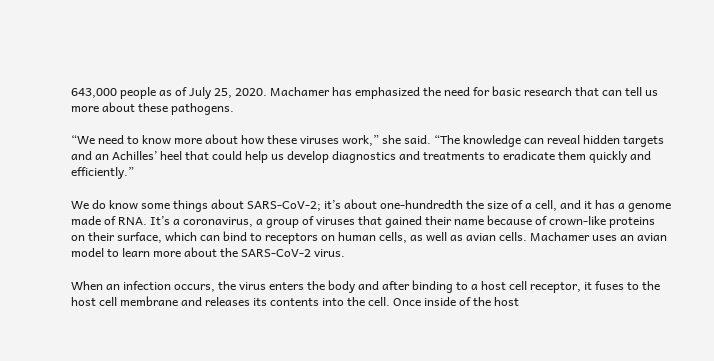643,000 people as of July 25, 2020. Machamer has emphasized the need for basic research that can tell us more about these pathogens.

“We need to know more about how these viruses work,” she said. “The knowledge can reveal hidden targets and an Achilles’ heel that could help us develop diagnostics and treatments to eradicate them quickly and efficiently.”

We do know some things about SARS-CoV-2; it’s about one-hundredth the size of a cell, and it has a genome made of RNA. It’s a coronavirus, a group of viruses that gained their name because of crown-like proteins on their surface, which can bind to receptors on human cells, as well as avian cells. Machamer uses an avian model to learn more about the SARS-CoV-2 virus.

When an infection occurs, the virus enters the body and after binding to a host cell receptor, it fuses to the host cell membrane and releases its contents into the cell. Once inside of the host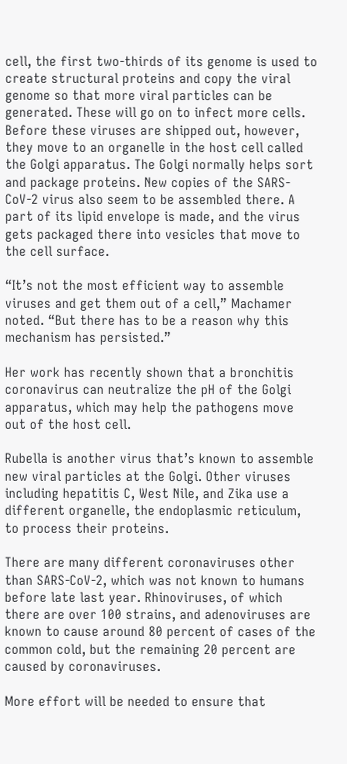cell, the first two-thirds of its genome is used to create structural proteins and copy the viral genome so that more viral particles can be generated. These will go on to infect more cells. Before these viruses are shipped out, however, they move to an organelle in the host cell called the Golgi apparatus. The Golgi normally helps sort and package proteins. New copies of the SARS-CoV-2 virus also seem to be assembled there. A part of its lipid envelope is made, and the virus gets packaged there into vesicles that move to the cell surface.

“It’s not the most efficient way to assemble viruses and get them out of a cell,” Machamer noted. “But there has to be a reason why this mechanism has persisted.”

Her work has recently shown that a bronchitis coronavirus can neutralize the pH of the Golgi apparatus, which may help the pathogens move out of the host cell.

Rubella is another virus that’s known to assemble new viral particles at the Golgi. Other viruses including hepatitis C, West Nile, and Zika use a different organelle, the endoplasmic reticulum, to process their proteins.

There are many different coronaviruses other than SARS-CoV-2, which was not known to humans before late last year. Rhinoviruses, of which there are over 100 strains, and adenoviruses are known to cause around 80 percent of cases of the common cold, but the remaining 20 percent are caused by coronaviruses.

More effort will be needed to ensure that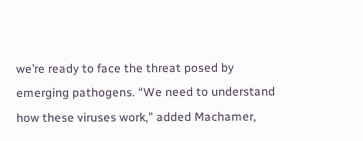we’re ready to face the threat posed by emerging pathogens. “We need to understand how these viruses work,” added Machamer,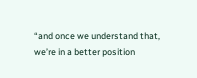“and once we understand that, we’re in a better position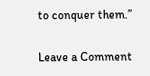to conquer them.”


Leave a Comment